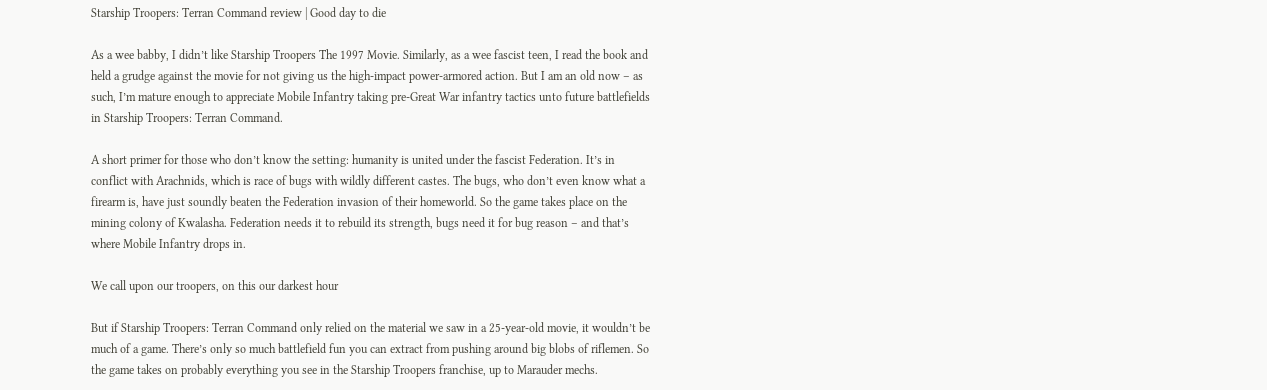Starship Troopers: Terran Command review | Good day to die

As a wee babby, I didn’t like Starship Troopers The 1997 Movie. Similarly, as a wee fascist teen, I read the book and held a grudge against the movie for not giving us the high-impact power-armored action. But I am an old now – as such, I’m mature enough to appreciate Mobile Infantry taking pre-Great War infantry tactics unto future battlefields in Starship Troopers: Terran Command.

A short primer for those who don’t know the setting: humanity is united under the fascist Federation. It’s in conflict with Arachnids, which is race of bugs with wildly different castes. The bugs, who don’t even know what a firearm is, have just soundly beaten the Federation invasion of their homeworld. So the game takes place on the mining colony of Kwalasha. Federation needs it to rebuild its strength, bugs need it for bug reason – and that’s where Mobile Infantry drops in.

We call upon our troopers, on this our darkest hour

But if Starship Troopers: Terran Command only relied on the material we saw in a 25-year-old movie, it wouldn’t be much of a game. There’s only so much battlefield fun you can extract from pushing around big blobs of riflemen. So the game takes on probably everything you see in the Starship Troopers franchise, up to Marauder mechs.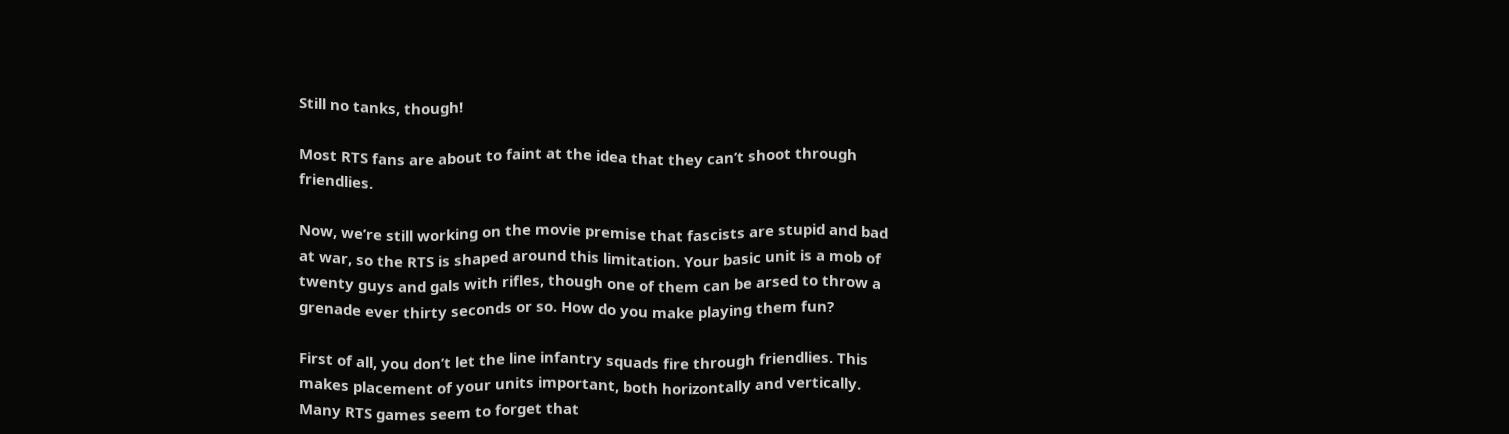Still no tanks, though!

Most RTS fans are about to faint at the idea that they can’t shoot through friendlies.

Now, we’re still working on the movie premise that fascists are stupid and bad at war, so the RTS is shaped around this limitation. Your basic unit is a mob of twenty guys and gals with rifles, though one of them can be arsed to throw a grenade ever thirty seconds or so. How do you make playing them fun?

First of all, you don’t let the line infantry squads fire through friendlies. This makes placement of your units important, both horizontally and vertically. Many RTS games seem to forget that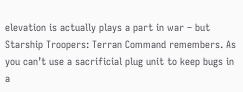elevation is actually plays a part in war – but Starship Troopers: Terran Command remembers. As you can’t use a sacrificial plug unit to keep bugs in a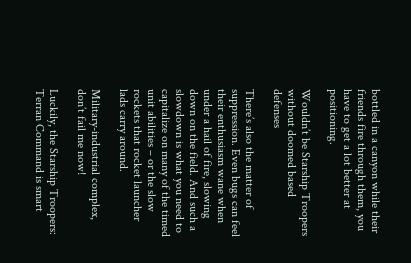bottled in a canyon while their friends fire through them, you have to get a lot better at positioning.

Wouldn’t be Starship Troopers without doomed based defenses

There’s also the matter of suppression. Even bugs can feel their enthusiasm wane when under a hail of fire, slowing down on the field. And such a slowdown is what you need to capitalize on many of the timed unit abilities – or the slow rockets that rocket launcher lads carry around.

Military-industrial complex, don’t fail me now!

Luckily, the Starship Troopers: Terran Command is smart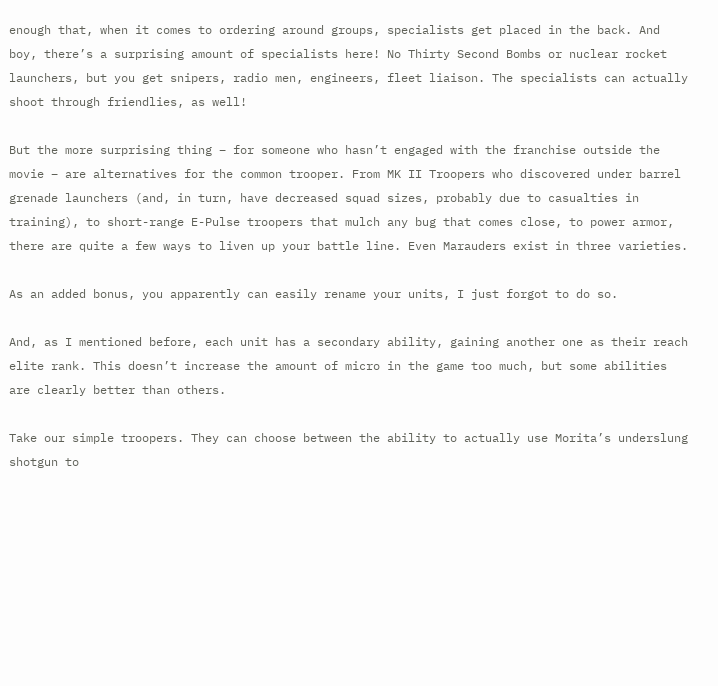enough that, when it comes to ordering around groups, specialists get placed in the back. And boy, there’s a surprising amount of specialists here! No Thirty Second Bombs or nuclear rocket launchers, but you get snipers, radio men, engineers, fleet liaison. The specialists can actually shoot through friendlies, as well!

But the more surprising thing – for someone who hasn’t engaged with the franchise outside the movie – are alternatives for the common trooper. From MK II Troopers who discovered under barrel grenade launchers (and, in turn, have decreased squad sizes, probably due to casualties in training), to short-range E-Pulse troopers that mulch any bug that comes close, to power armor, there are quite a few ways to liven up your battle line. Even Marauders exist in three varieties.

As an added bonus, you apparently can easily rename your units, I just forgot to do so.

And, as I mentioned before, each unit has a secondary ability, gaining another one as their reach elite rank. This doesn’t increase the amount of micro in the game too much, but some abilities are clearly better than others.

Take our simple troopers. They can choose between the ability to actually use Morita’s underslung shotgun to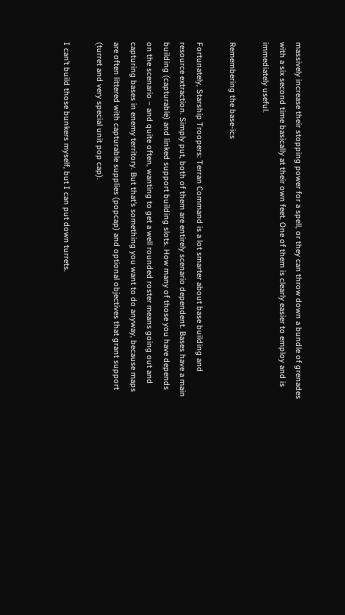massively increase their stopping power for a spell, or they can throw down a bundle of grenades with a six second time basically at their own feet. One of them is clearly easier to employ and is immediately useful.

Remembering the base-ics

Fortunately, Starship Troopers: Terran Command is a lot smarter about base building and resource extraction. Simply put, both of them are entirely scenario dependent. Bases have a main building (capturable) and linked support building slots. How many of those you have depends on the scenario – and quite often, wanting to get a well rounded roster means going out and capturing bases in enemy territory. But that’s something you want to do anyway, because maps are often littered with capturable supplies (popcap) and optional objectives that grant support (turret and very special unit pop cap).

I can’t build those bunkers myself, but I can put down turrets.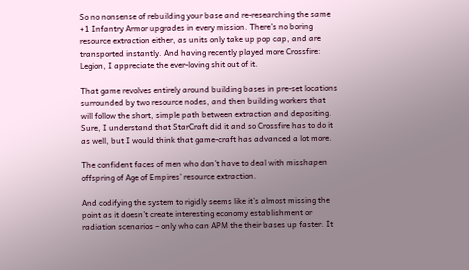So no nonsense of rebuilding your base and re-researching the same +1 Infantry Armor upgrades in every mission. There’s no boring resource extraction either, as units only take up pop cap, and are transported instantly. And having recently played more Crossfire: Legion, I appreciate the ever-loving shit out of it.

That game revolves entirely around building bases in pre-set locations surrounded by two resource nodes, and then building workers that will follow the short, simple path between extraction and depositing. Sure, I understand that StarCraft did it and so Crossfire has to do it as well, but I would think that game-craft has advanced a lot more.

The confident faces of men who don’t have to deal with misshapen offspring of Age of Empires’ resource extraction.

And codifying the system to rigidly seems like it’s almost missing the point as it doesn’t create interesting economy establishment or radiation scenarios – only who can APM the their bases up faster. It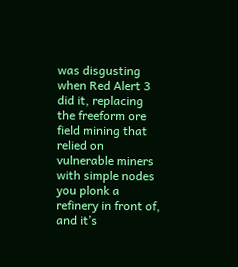was disgusting when Red Alert 3 did it, replacing the freeform ore field mining that relied on vulnerable miners with simple nodes you plonk a refinery in front of, and it’s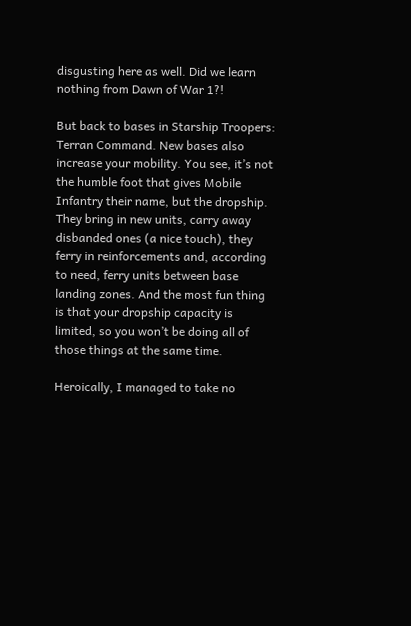disgusting here as well. Did we learn nothing from Dawn of War 1?!

But back to bases in Starship Troopers: Terran Command. New bases also increase your mobility. You see, it’s not the humble foot that gives Mobile Infantry their name, but the dropship. They bring in new units, carry away disbanded ones (a nice touch), they ferry in reinforcements and, according to need, ferry units between base landing zones. And the most fun thing is that your dropship capacity is limited, so you won’t be doing all of those things at the same time.

Heroically, I managed to take no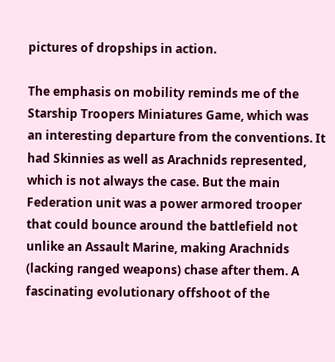pictures of dropships in action.

The emphasis on mobility reminds me of the Starship Troopers Miniatures Game, which was an interesting departure from the conventions. It had Skinnies as well as Arachnids represented, which is not always the case. But the main Federation unit was a power armored trooper that could bounce around the battlefield not unlike an Assault Marine, making Arachnids (lacking ranged weapons) chase after them. A fascinating evolutionary offshoot of the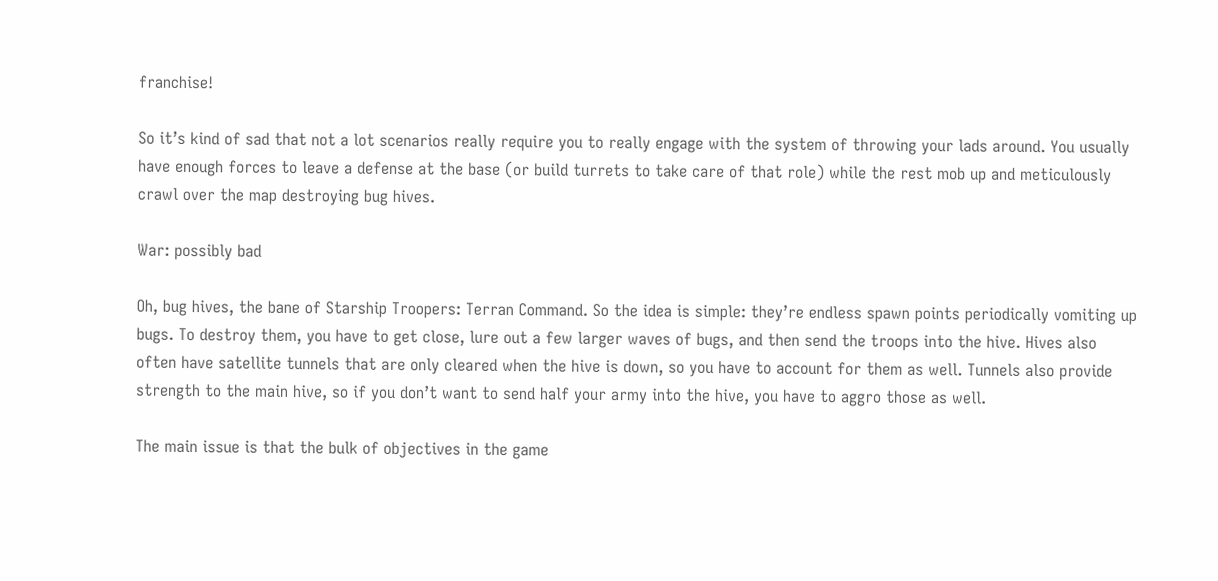franchise!

So it’s kind of sad that not a lot scenarios really require you to really engage with the system of throwing your lads around. You usually have enough forces to leave a defense at the base (or build turrets to take care of that role) while the rest mob up and meticulously crawl over the map destroying bug hives.

War: possibly bad

Oh, bug hives, the bane of Starship Troopers: Terran Command. So the idea is simple: they’re endless spawn points periodically vomiting up bugs. To destroy them, you have to get close, lure out a few larger waves of bugs, and then send the troops into the hive. Hives also often have satellite tunnels that are only cleared when the hive is down, so you have to account for them as well. Tunnels also provide strength to the main hive, so if you don’t want to send half your army into the hive, you have to aggro those as well.

The main issue is that the bulk of objectives in the game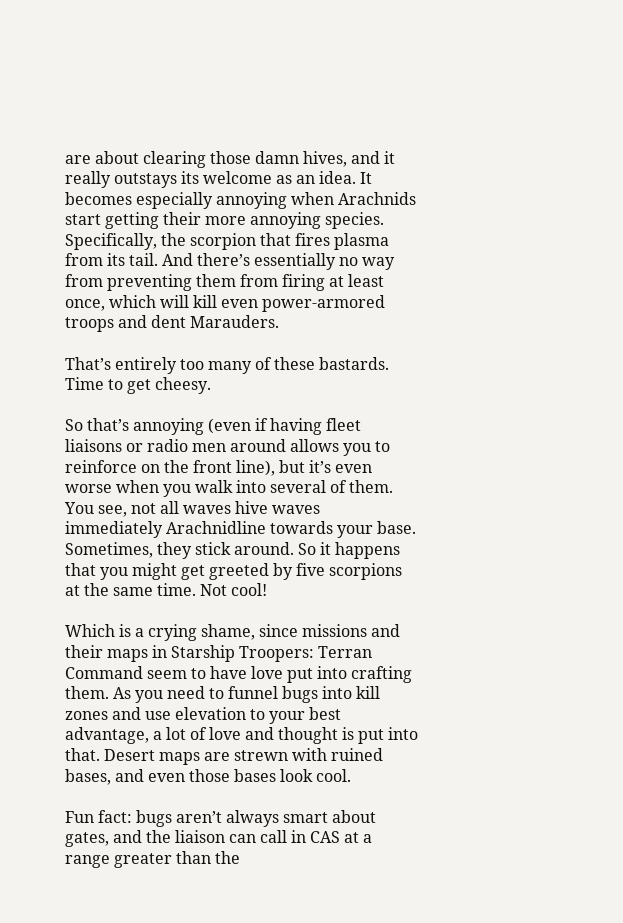are about clearing those damn hives, and it really outstays its welcome as an idea. It becomes especially annoying when Arachnids start getting their more annoying species. Specifically, the scorpion that fires plasma from its tail. And there’s essentially no way from preventing them from firing at least once, which will kill even power-armored troops and dent Marauders.

That’s entirely too many of these bastards. Time to get cheesy.

So that’s annoying (even if having fleet liaisons or radio men around allows you to reinforce on the front line), but it’s even worse when you walk into several of them. You see, not all waves hive waves immediately Arachnidline towards your base. Sometimes, they stick around. So it happens that you might get greeted by five scorpions at the same time. Not cool!

Which is a crying shame, since missions and their maps in Starship Troopers: Terran Command seem to have love put into crafting them. As you need to funnel bugs into kill zones and use elevation to your best advantage, a lot of love and thought is put into that. Desert maps are strewn with ruined bases, and even those bases look cool.

Fun fact: bugs aren’t always smart about gates, and the liaison can call in CAS at a range greater than the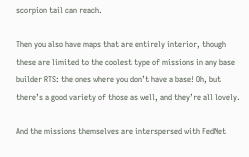scorpion tail can reach.

Then you also have maps that are entirely interior, though these are limited to the coolest type of missions in any base builder RTS: the ones where you don’t have a base! Oh, but there’s a good variety of those as well, and they’re all lovely.

And the missions themselves are interspersed with FedNet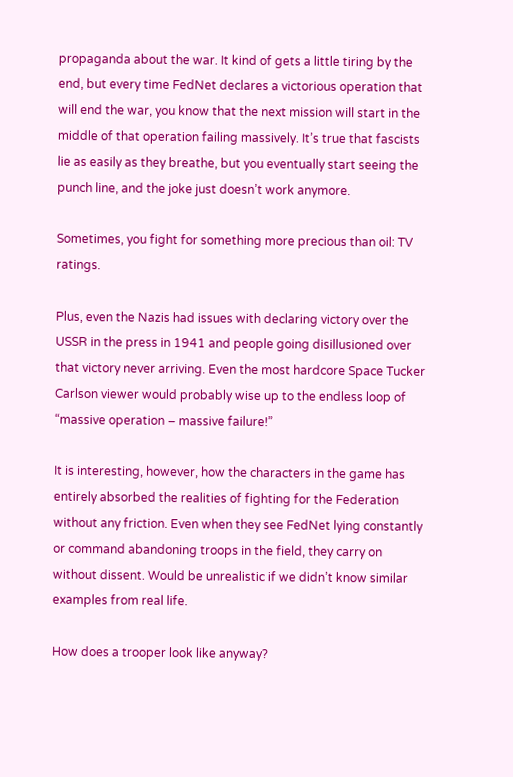propaganda about the war. It kind of gets a little tiring by the end, but every time FedNet declares a victorious operation that will end the war, you know that the next mission will start in the middle of that operation failing massively. It’s true that fascists lie as easily as they breathe, but you eventually start seeing the punch line, and the joke just doesn’t work anymore.

Sometimes, you fight for something more precious than oil: TV ratings.

Plus, even the Nazis had issues with declaring victory over the USSR in the press in 1941 and people going disillusioned over that victory never arriving. Even the most hardcore Space Tucker Carlson viewer would probably wise up to the endless loop of “massive operation – massive failure!”

It is interesting, however, how the characters in the game has entirely absorbed the realities of fighting for the Federation without any friction. Even when they see FedNet lying constantly or command abandoning troops in the field, they carry on without dissent. Would be unrealistic if we didn’t know similar examples from real life.

How does a trooper look like anyway?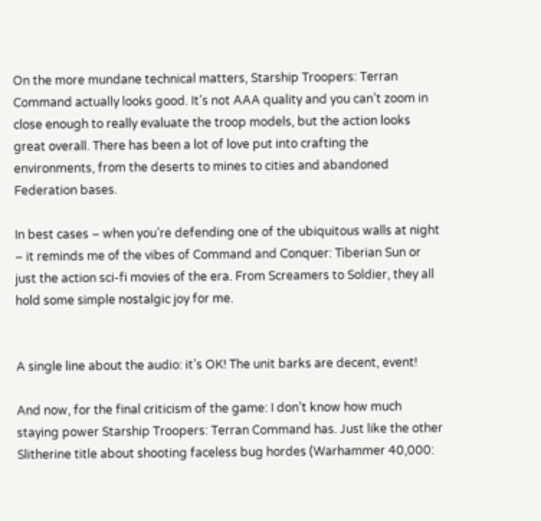On the more mundane technical matters, Starship Troopers: Terran Command actually looks good. It’s not AAA quality and you can’t zoom in close enough to really evaluate the troop models, but the action looks great overall. There has been a lot of love put into crafting the environments, from the deserts to mines to cities and abandoned Federation bases.

In best cases – when you’re defending one of the ubiquitous walls at night – it reminds me of the vibes of Command and Conquer: Tiberian Sun or just the action sci-fi movies of the era. From Screamers to Soldier, they all hold some simple nostalgic joy for me.


A single line about the audio: it’s OK! The unit barks are decent, event!

And now, for the final criticism of the game: I don’t know how much staying power Starship Troopers: Terran Command has. Just like the other Slitherine title about shooting faceless bug hordes (Warhammer 40,000: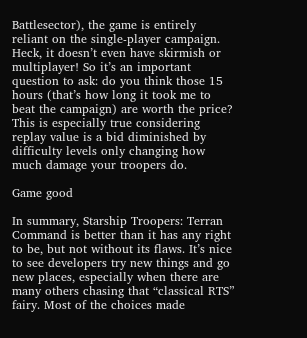Battlesector), the game is entirely reliant on the single-player campaign. Heck, it doesn’t even have skirmish or multiplayer! So it’s an important question to ask: do you think those 15 hours (that’s how long it took me to beat the campaign) are worth the price? This is especially true considering replay value is a bid diminished by difficulty levels only changing how much damage your troopers do.

Game good

In summary, Starship Troopers: Terran Command is better than it has any right to be, but not without its flaws. It’s nice to see developers try new things and go new places, especially when there are many others chasing that “classical RTS” fairy. Most of the choices made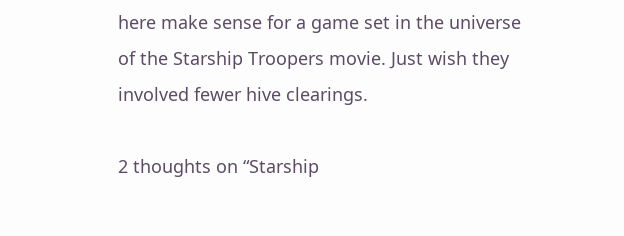here make sense for a game set in the universe of the Starship Troopers movie. Just wish they involved fewer hive clearings.

2 thoughts on “Starship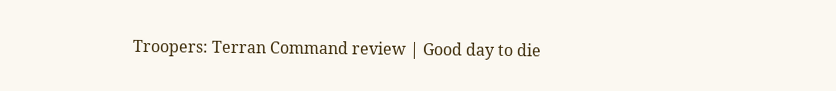Troopers: Terran Command review | Good day to die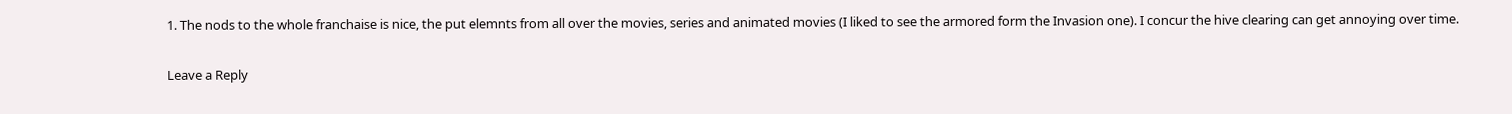1. The nods to the whole franchaise is nice, the put elemnts from all over the movies, series and animated movies (I liked to see the armored form the Invasion one). I concur the hive clearing can get annoying over time.

Leave a Reply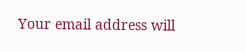Your email address will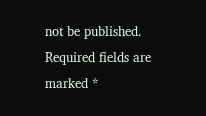not be published. Required fields are marked *